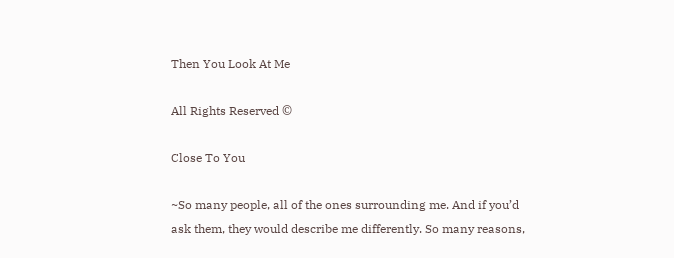Then You Look At Me

All Rights Reserved ©

Close To You

~So many people, all of the ones surrounding me. And if you’d ask them, they would describe me differently. So many reasons,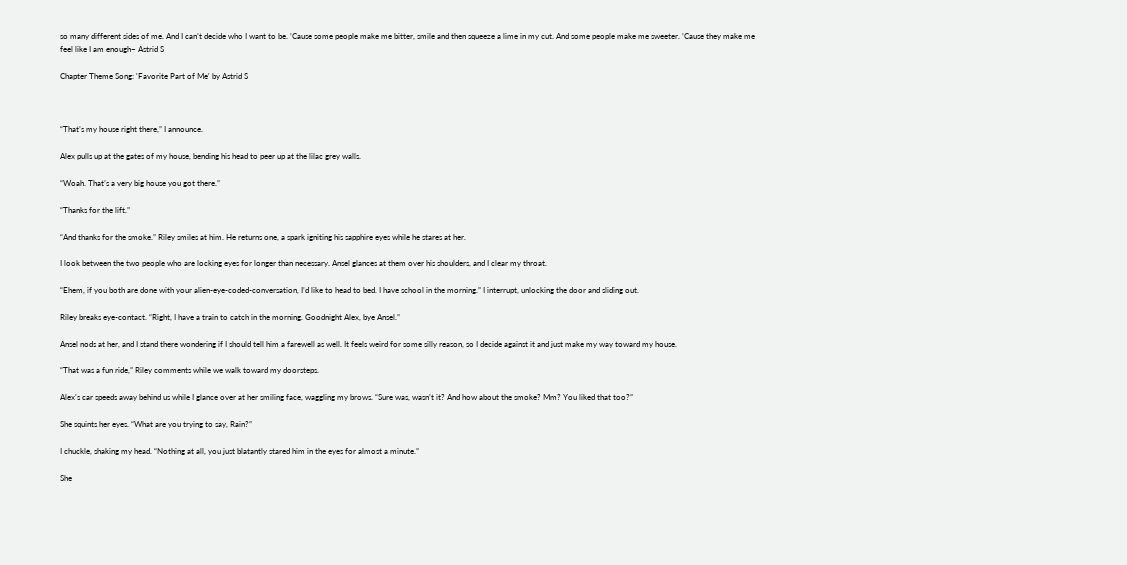so many different sides of me. And I can’t decide who I want to be. ’Cause some people make me bitter, smile and then squeeze a lime in my cut. And some people make me sweeter. ’Cause they make me feel like I am enough~ Astrid S

Chapter Theme Song: 'Favorite Part of Me' by Astrid S



“That’s my house right there,” I announce.

Alex pulls up at the gates of my house, bending his head to peer up at the lilac grey walls.

“Woah. That’s a very big house you got there.”

“Thanks for the lift.”

“And thanks for the smoke.” Riley smiles at him. He returns one, a spark igniting his sapphire eyes while he stares at her.

I look between the two people who are locking eyes for longer than necessary. Ansel glances at them over his shoulders, and I clear my throat.

“Ehem, if you both are done with your alien-eye-coded-conversation, I’d like to head to bed. I have school in the morning.” I interrupt, unlocking the door and sliding out.

Riley breaks eye-contact. “Right, I have a train to catch in the morning. Goodnight Alex, bye Ansel.”

Ansel nods at her, and I stand there wondering if I should tell him a farewell as well. It feels weird for some silly reason, so I decide against it and just make my way toward my house.

“That was a fun ride,” Riley comments while we walk toward my doorsteps.

Alex’s car speeds away behind us while I glance over at her smiling face, waggling my brows. “Sure was, wasn’t it? And how about the smoke? Mm? You liked that too?”

She squints her eyes. “What are you trying to say, Rain?”

I chuckle, shaking my head. “Nothing at all, you just blatantly stared him in the eyes for almost a minute.”

She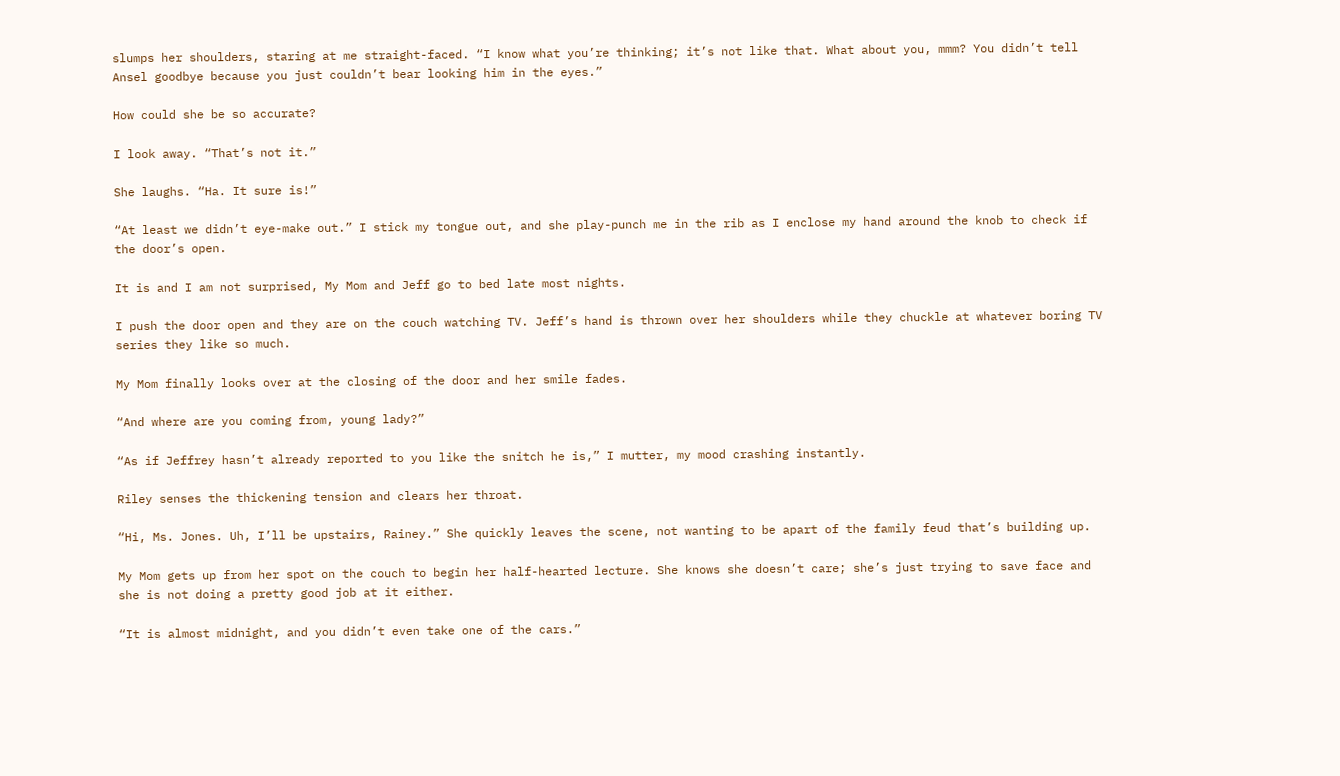slumps her shoulders, staring at me straight-faced. “I know what you’re thinking; it’s not like that. What about you, mmm? You didn’t tell Ansel goodbye because you just couldn’t bear looking him in the eyes.”

How could she be so accurate?

I look away. “That’s not it.”

She laughs. “Ha. It sure is!”

“At least we didn’t eye-make out.” I stick my tongue out, and she play-punch me in the rib as I enclose my hand around the knob to check if the door’s open.

It is and I am not surprised, My Mom and Jeff go to bed late most nights.

I push the door open and they are on the couch watching TV. Jeff’s hand is thrown over her shoulders while they chuckle at whatever boring TV series they like so much.

My Mom finally looks over at the closing of the door and her smile fades.

“And where are you coming from, young lady?”

“As if Jeffrey hasn’t already reported to you like the snitch he is,” I mutter, my mood crashing instantly.

Riley senses the thickening tension and clears her throat.

“Hi, Ms. Jones. Uh, I’ll be upstairs, Rainey.” She quickly leaves the scene, not wanting to be apart of the family feud that’s building up.

My Mom gets up from her spot on the couch to begin her half-hearted lecture. She knows she doesn’t care; she’s just trying to save face and she is not doing a pretty good job at it either.

“It is almost midnight, and you didn’t even take one of the cars.”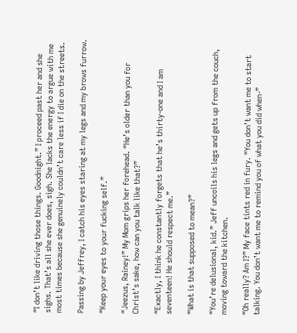“I don’t like driving those things. Goodnight.” I proceed past her and she sighs. That’s all she ever does, sigh. She lacks the energy to argue with me most times because she genuinely couldn’t care less if I die on the streets.

Passing by Jeffrey, I catch his eyes staring at my legs and my brows furrow.

“Keep your eyes to your fucking self.”

“Jeezus, Rainey!” My Mom grips her forehead. “He’s older than you for Christ’s sake, how can you talk like that?”

“Exactly, I think he constantly forgets that he’s thirty-one and I am seventeen! He should respect me.”

“What is that supposed to mean?”

“You’re delusional, kid.” Jeff uncoils his legs and gets up from the couch, moving toward the kitchen.

“Oh really? Am I?” My face tints red in fury. “You don’t want me to start talking. You don’t want me to remind you of what you did when-”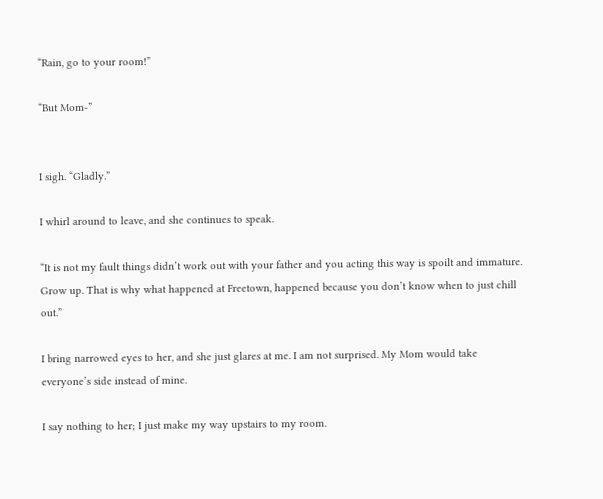“Rain, go to your room!”

“But Mom-”


I sigh. “Gladly.”

I whirl around to leave, and she continues to speak.

“It is not my fault things didn’t work out with your father and you acting this way is spoilt and immature. Grow up. That is why what happened at Freetown, happened because you don’t know when to just chill out.”

I bring narrowed eyes to her, and she just glares at me. I am not surprised. My Mom would take everyone’s side instead of mine.

I say nothing to her; I just make my way upstairs to my room.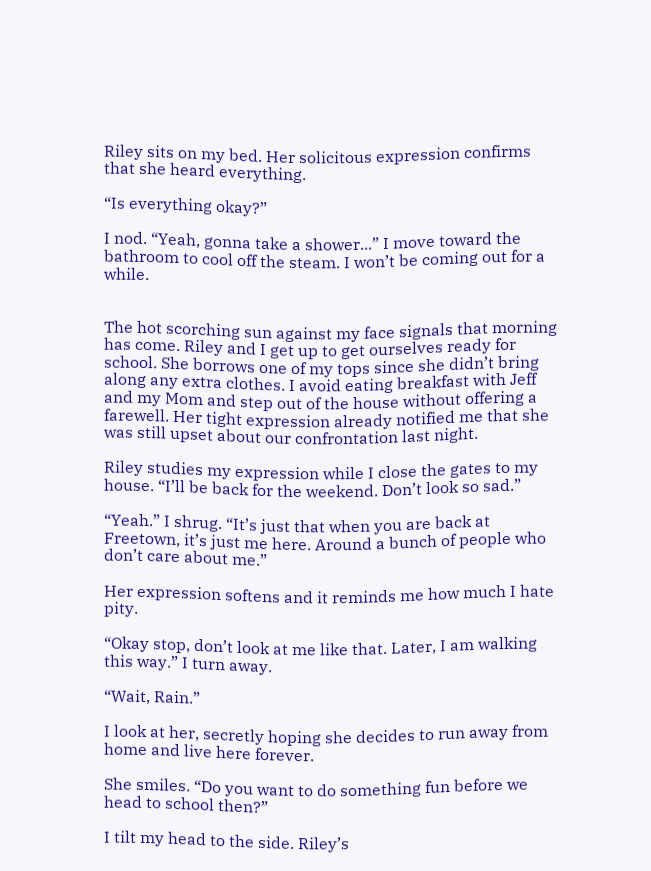Riley sits on my bed. Her solicitous expression confirms that she heard everything.

“Is everything okay?”

I nod. “Yeah, gonna take a shower...” I move toward the bathroom to cool off the steam. I won’t be coming out for a while.


The hot scorching sun against my face signals that morning has come. Riley and I get up to get ourselves ready for school. She borrows one of my tops since she didn’t bring along any extra clothes. I avoid eating breakfast with Jeff and my Mom and step out of the house without offering a farewell. Her tight expression already notified me that she was still upset about our confrontation last night.

Riley studies my expression while I close the gates to my house. “I’ll be back for the weekend. Don’t look so sad.”

“Yeah.” I shrug. “It’s just that when you are back at Freetown, it’s just me here. Around a bunch of people who don’t care about me.”

Her expression softens and it reminds me how much I hate pity.

“Okay stop, don’t look at me like that. Later, I am walking this way.” I turn away.

“Wait, Rain.”

I look at her, secretly hoping she decides to run away from home and live here forever.

She smiles. “Do you want to do something fun before we head to school then?”

I tilt my head to the side. Riley’s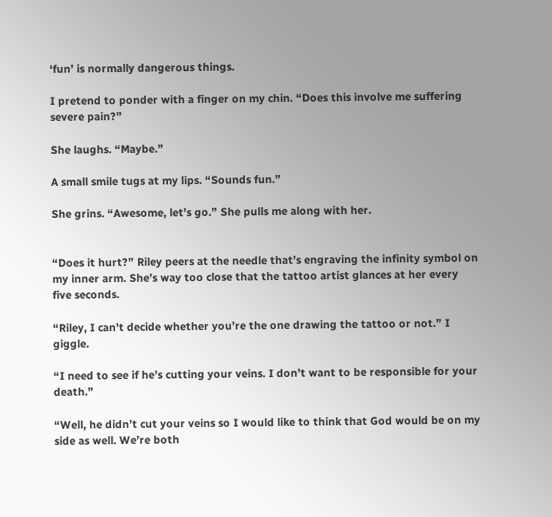‘fun’ is normally dangerous things.

I pretend to ponder with a finger on my chin. “Does this involve me suffering severe pain?”

She laughs. “Maybe.”

A small smile tugs at my lips. “Sounds fun.”

She grins. “Awesome, let’s go.” She pulls me along with her.


“Does it hurt?” Riley peers at the needle that’s engraving the infinity symbol on my inner arm. She’s way too close that the tattoo artist glances at her every five seconds.

“Riley, I can’t decide whether you’re the one drawing the tattoo or not.” I giggle.

“I need to see if he’s cutting your veins. I don’t want to be responsible for your death.”

“Well, he didn’t cut your veins so I would like to think that God would be on my side as well. We’re both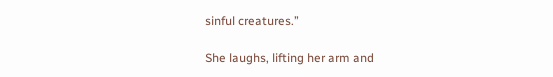sinful creatures.”

She laughs, lifting her arm and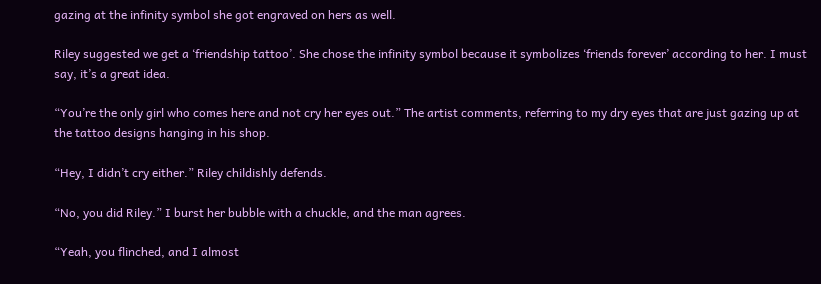gazing at the infinity symbol she got engraved on hers as well.

Riley suggested we get a ‘friendship tattoo’. She chose the infinity symbol because it symbolizes ‘friends forever’ according to her. I must say, it’s a great idea.

“You’re the only girl who comes here and not cry her eyes out.” The artist comments, referring to my dry eyes that are just gazing up at the tattoo designs hanging in his shop.

“Hey, I didn’t cry either.” Riley childishly defends.

“No, you did Riley.” I burst her bubble with a chuckle, and the man agrees.

“Yeah, you flinched, and I almost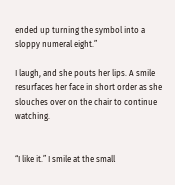ended up turning the symbol into a sloppy numeral eight.”

I laugh, and she pouts her lips. A smile resurfaces her face in short order as she slouches over on the chair to continue watching.


“I like it.” I smile at the small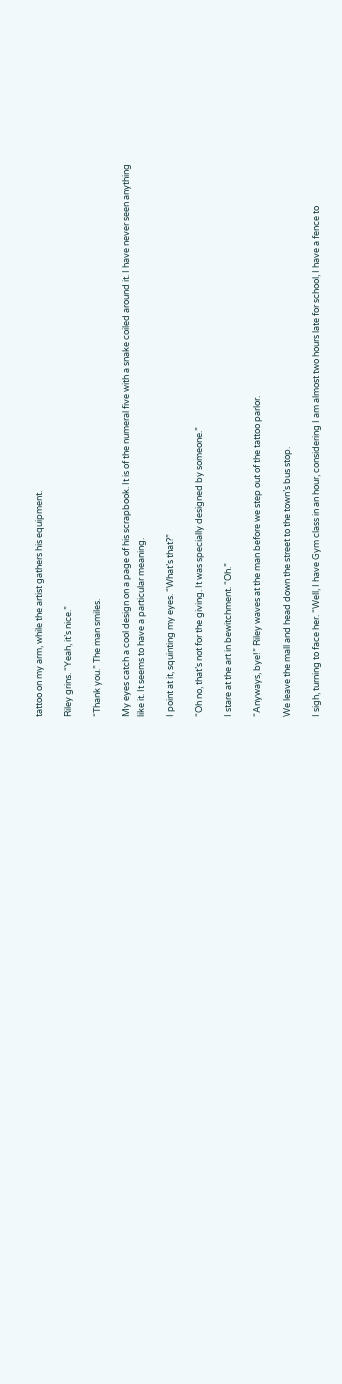tattoo on my arm, while the artist gathers his equipment.

Riley grins. “Yeah, it’s nice.”

“Thank you.” The man smiles.

My eyes catch a cool design on a page of his scrapbook. It is of the numeral five with a snake coiled around it. I have never seen anything like it. It seems to have a particular meaning.

I point at it, squinting my eyes. “What’s that?”

“Oh no, that’s not for the giving. It was specially designed by someone.”

I stare at the art in bewitchment. “Oh.”

“Anyways, bye!” Riley waves at the man before we step out of the tattoo parlor.

We leave the mall and head down the street to the town’s bus stop.

I sigh, turning to face her. “Well, I have Gym class in an hour, considering I am almost two hours late for school, I have a fence to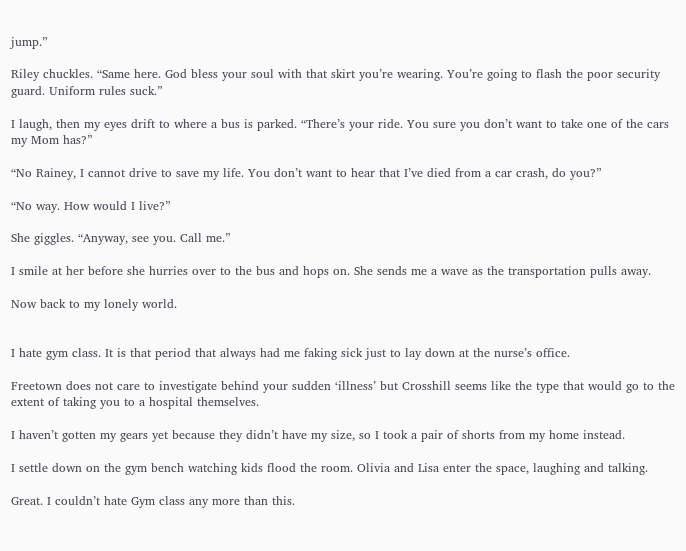jump.”

Riley chuckles. “Same here. God bless your soul with that skirt you’re wearing. You’re going to flash the poor security guard. Uniform rules suck.”

I laugh, then my eyes drift to where a bus is parked. “There’s your ride. You sure you don’t want to take one of the cars my Mom has?”

“No Rainey, I cannot drive to save my life. You don’t want to hear that I’ve died from a car crash, do you?”

“No way. How would I live?”

She giggles. “Anyway, see you. Call me.”

I smile at her before she hurries over to the bus and hops on. She sends me a wave as the transportation pulls away.

Now back to my lonely world.


I hate gym class. It is that period that always had me faking sick just to lay down at the nurse’s office.

Freetown does not care to investigate behind your sudden ‘illness’ but Crosshill seems like the type that would go to the extent of taking you to a hospital themselves.

I haven’t gotten my gears yet because they didn’t have my size, so I took a pair of shorts from my home instead.

I settle down on the gym bench watching kids flood the room. Olivia and Lisa enter the space, laughing and talking.

Great. I couldn’t hate Gym class any more than this.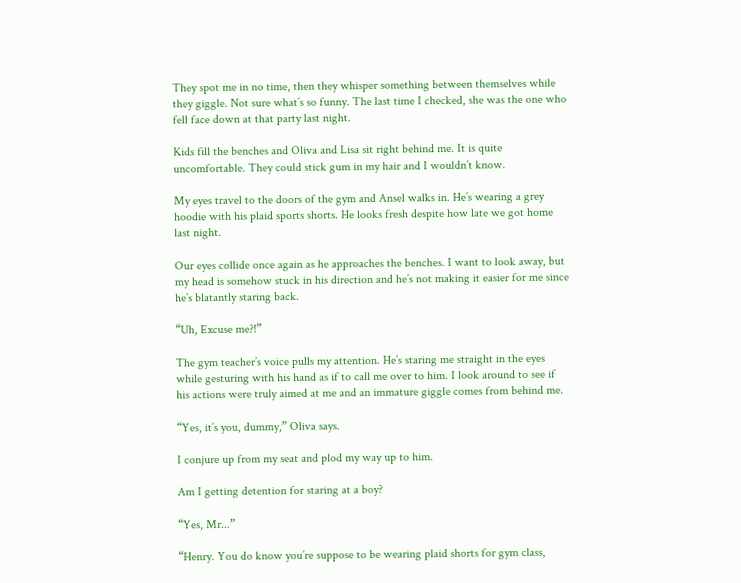They spot me in no time, then they whisper something between themselves while they giggle. Not sure what’s so funny. The last time I checked, she was the one who fell face down at that party last night.

Kids fill the benches and Oliva and Lisa sit right behind me. It is quite uncomfortable. They could stick gum in my hair and I wouldn’t know.

My eyes travel to the doors of the gym and Ansel walks in. He’s wearing a grey hoodie with his plaid sports shorts. He looks fresh despite how late we got home last night.

Our eyes collide once again as he approaches the benches. I want to look away, but my head is somehow stuck in his direction and he’s not making it easier for me since he’s blatantly staring back.

“Uh, Excuse me?!”

The gym teacher’s voice pulls my attention. He’s staring me straight in the eyes while gesturing with his hand as if to call me over to him. I look around to see if his actions were truly aimed at me and an immature giggle comes from behind me.

“Yes, it’s you, dummy,” Oliva says.

I conjure up from my seat and plod my way up to him.

Am I getting detention for staring at a boy?

“Yes, Mr...”

“Henry. You do know you’re suppose to be wearing plaid shorts for gym class,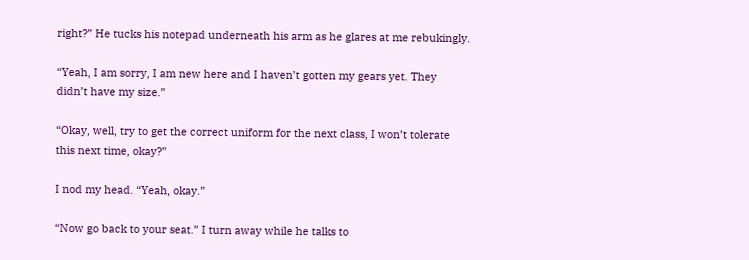right?” He tucks his notepad underneath his arm as he glares at me rebukingly.

“Yeah, I am sorry, I am new here and I haven’t gotten my gears yet. They didn’t have my size.”

“Okay, well, try to get the correct uniform for the next class, I won’t tolerate this next time, okay?”

I nod my head. “Yeah, okay.”

“Now go back to your seat.” I turn away while he talks to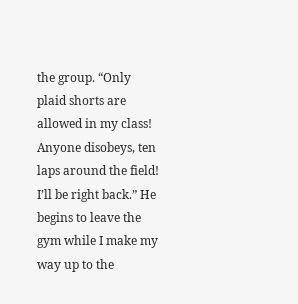the group. “Only plaid shorts are allowed in my class! Anyone disobeys, ten laps around the field! I’ll be right back.” He begins to leave the gym while I make my way up to the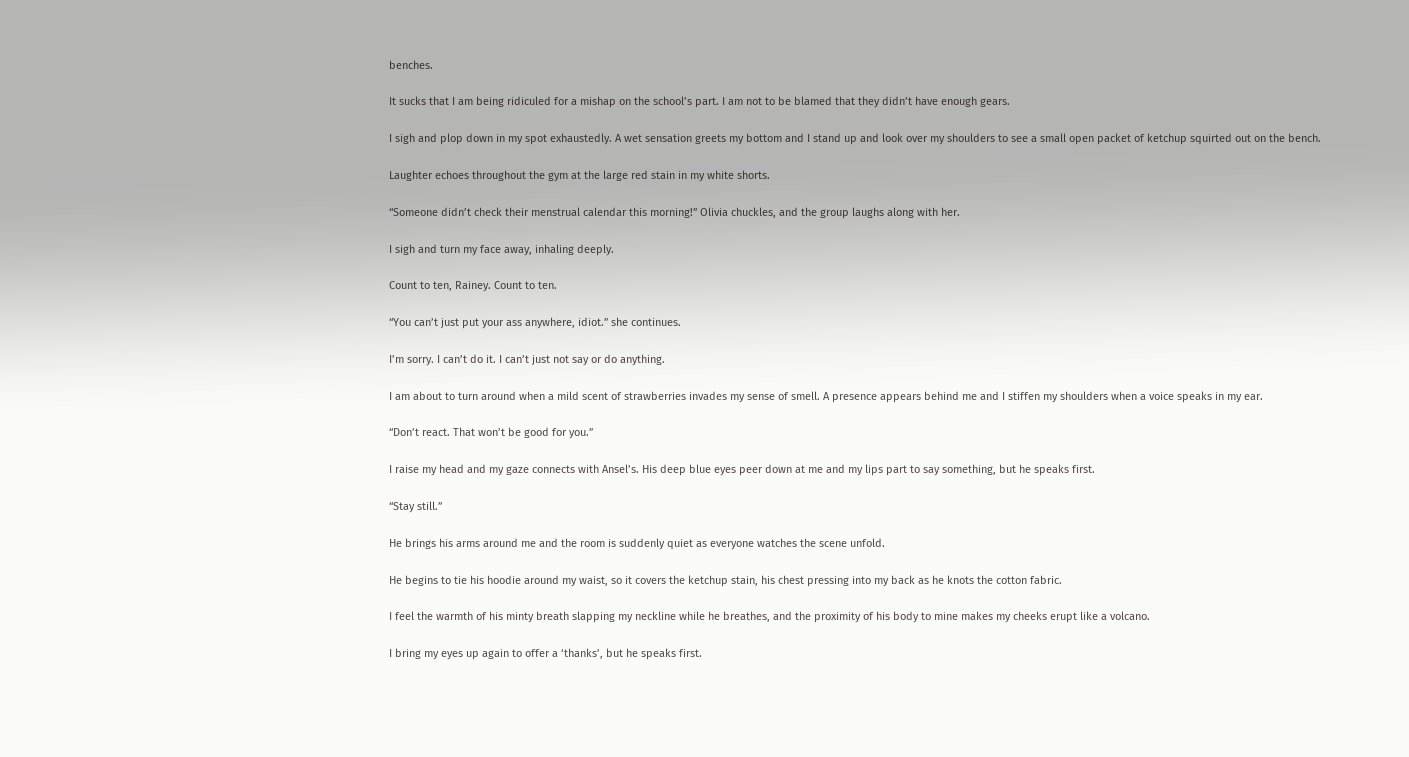benches.

It sucks that I am being ridiculed for a mishap on the school’s part. I am not to be blamed that they didn’t have enough gears.

I sigh and plop down in my spot exhaustedly. A wet sensation greets my bottom and I stand up and look over my shoulders to see a small open packet of ketchup squirted out on the bench.

Laughter echoes throughout the gym at the large red stain in my white shorts.

“Someone didn’t check their menstrual calendar this morning!” Olivia chuckles, and the group laughs along with her.

I sigh and turn my face away, inhaling deeply.

Count to ten, Rainey. Count to ten.

“You can’t just put your ass anywhere, idiot.” she continues.

I’m sorry. I can’t do it. I can’t just not say or do anything.

I am about to turn around when a mild scent of strawberries invades my sense of smell. A presence appears behind me and I stiffen my shoulders when a voice speaks in my ear.

“Don’t react. That won’t be good for you.”

I raise my head and my gaze connects with Ansel’s. His deep blue eyes peer down at me and my lips part to say something, but he speaks first.

“Stay still.”

He brings his arms around me and the room is suddenly quiet as everyone watches the scene unfold.

He begins to tie his hoodie around my waist, so it covers the ketchup stain, his chest pressing into my back as he knots the cotton fabric.

I feel the warmth of his minty breath slapping my neckline while he breathes, and the proximity of his body to mine makes my cheeks erupt like a volcano.

I bring my eyes up again to offer a ‘thanks’, but he speaks first.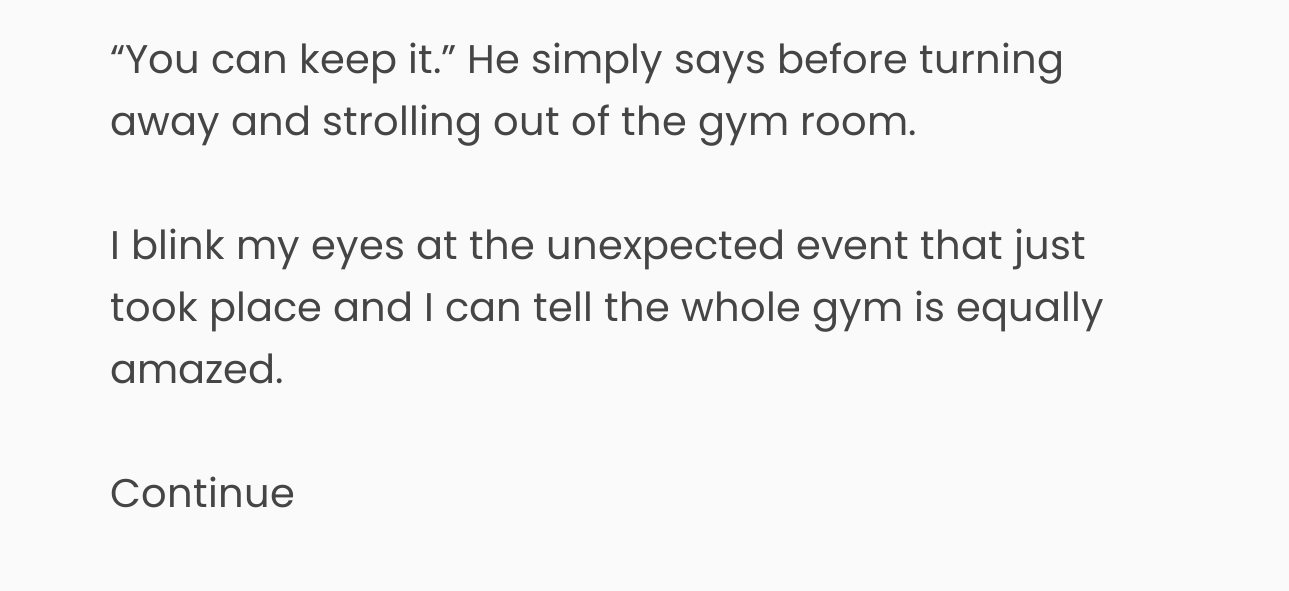“You can keep it.” He simply says before turning away and strolling out of the gym room.

I blink my eyes at the unexpected event that just took place and I can tell the whole gym is equally amazed.

Continue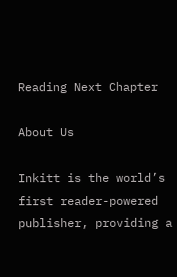Reading Next Chapter

About Us

Inkitt is the world’s first reader-powered publisher, providing a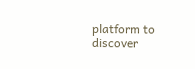platform to discover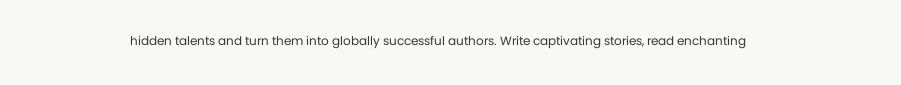hidden talents and turn them into globally successful authors. Write captivating stories, read enchanting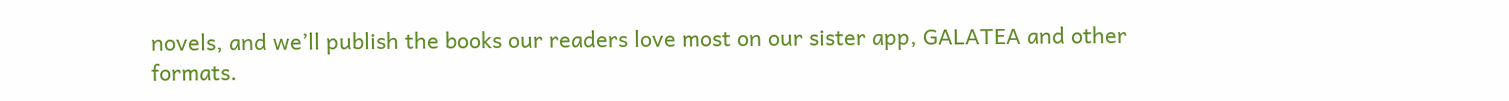novels, and we’ll publish the books our readers love most on our sister app, GALATEA and other formats.